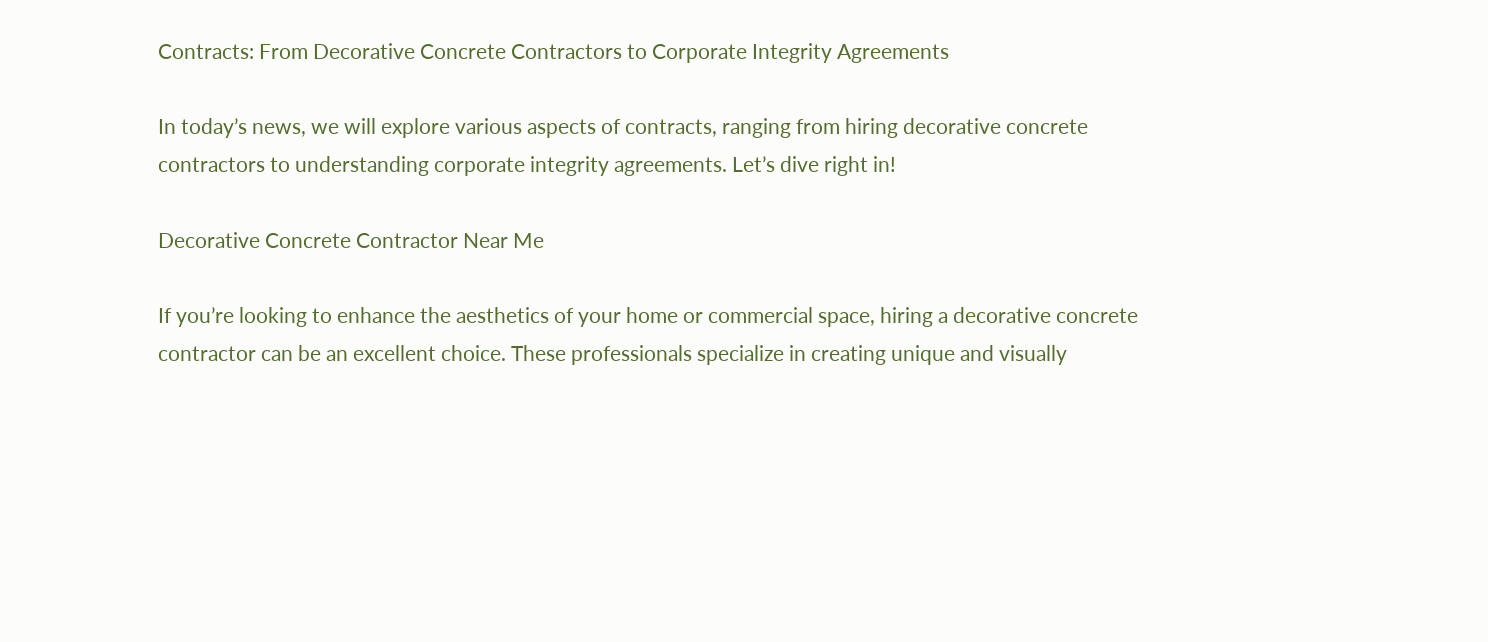Contracts: From Decorative Concrete Contractors to Corporate Integrity Agreements

In today’s news, we will explore various aspects of contracts, ranging from hiring decorative concrete contractors to understanding corporate integrity agreements. Let’s dive right in!

Decorative Concrete Contractor Near Me

If you’re looking to enhance the aesthetics of your home or commercial space, hiring a decorative concrete contractor can be an excellent choice. These professionals specialize in creating unique and visually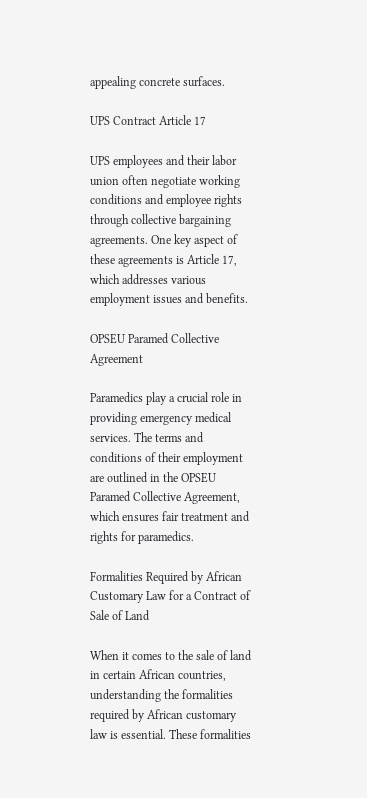appealing concrete surfaces.

UPS Contract Article 17

UPS employees and their labor union often negotiate working conditions and employee rights through collective bargaining agreements. One key aspect of these agreements is Article 17, which addresses various employment issues and benefits.

OPSEU Paramed Collective Agreement

Paramedics play a crucial role in providing emergency medical services. The terms and conditions of their employment are outlined in the OPSEU Paramed Collective Agreement, which ensures fair treatment and rights for paramedics.

Formalities Required by African Customary Law for a Contract of Sale of Land

When it comes to the sale of land in certain African countries, understanding the formalities required by African customary law is essential. These formalities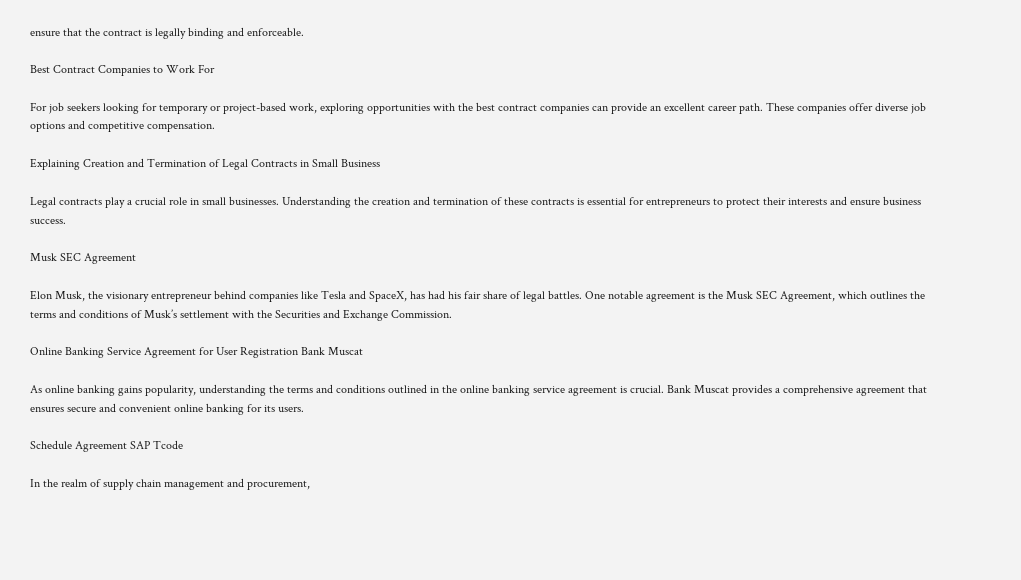ensure that the contract is legally binding and enforceable.

Best Contract Companies to Work For

For job seekers looking for temporary or project-based work, exploring opportunities with the best contract companies can provide an excellent career path. These companies offer diverse job options and competitive compensation.

Explaining Creation and Termination of Legal Contracts in Small Business

Legal contracts play a crucial role in small businesses. Understanding the creation and termination of these contracts is essential for entrepreneurs to protect their interests and ensure business success.

Musk SEC Agreement

Elon Musk, the visionary entrepreneur behind companies like Tesla and SpaceX, has had his fair share of legal battles. One notable agreement is the Musk SEC Agreement, which outlines the terms and conditions of Musk’s settlement with the Securities and Exchange Commission.

Online Banking Service Agreement for User Registration Bank Muscat

As online banking gains popularity, understanding the terms and conditions outlined in the online banking service agreement is crucial. Bank Muscat provides a comprehensive agreement that ensures secure and convenient online banking for its users.

Schedule Agreement SAP Tcode

In the realm of supply chain management and procurement,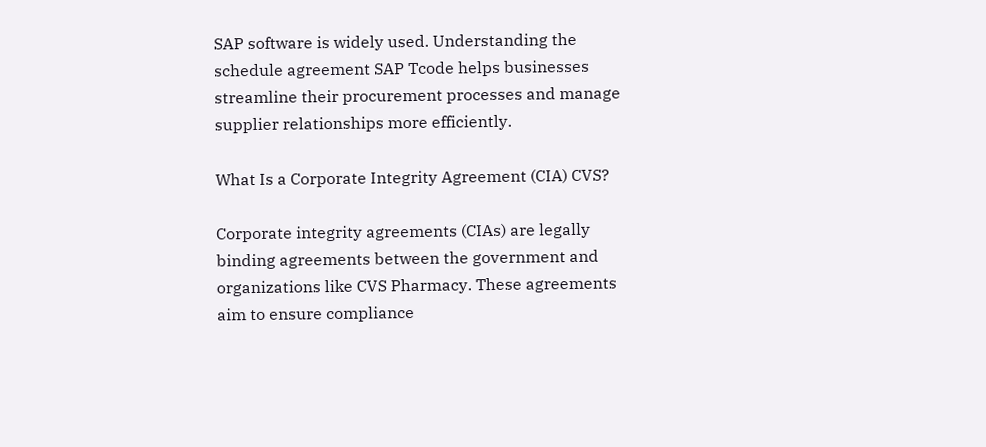SAP software is widely used. Understanding the schedule agreement SAP Tcode helps businesses streamline their procurement processes and manage supplier relationships more efficiently.

What Is a Corporate Integrity Agreement (CIA) CVS?

Corporate integrity agreements (CIAs) are legally binding agreements between the government and organizations like CVS Pharmacy. These agreements aim to ensure compliance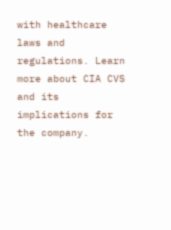with healthcare laws and regulations. Learn more about CIA CVS and its implications for the company.